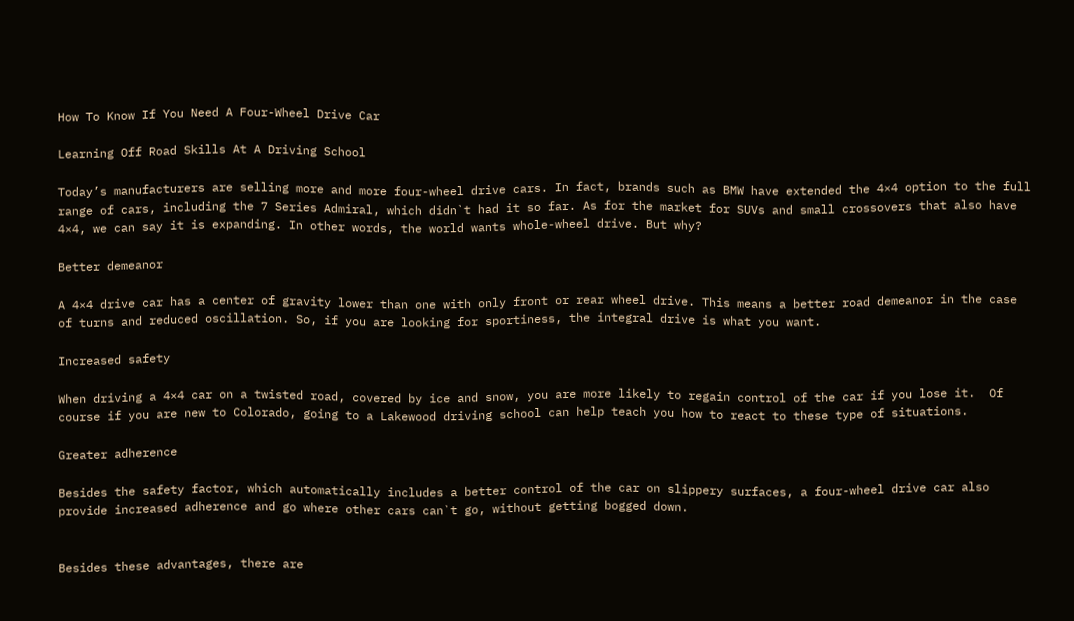How To Know If You Need A Four-Wheel Drive Car

Learning Off Road Skills At A Driving School

Today’s manufacturers are selling more and more four-wheel drive cars. In fact, brands such as BMW have extended the 4×4 option to the full range of cars, including the 7 Series Admiral, which didn`t had it so far. As for the market for SUVs and small crossovers that also have 4×4, we can say it is expanding. In other words, the world wants whole-wheel drive. But why?

Better demeanor

A 4×4 drive car has a center of gravity lower than one with only front or rear wheel drive. This means a better road demeanor in the case of turns and reduced oscillation. So, if you are looking for sportiness, the integral drive is what you want.

Increased safety

When driving a 4×4 car on a twisted road, covered by ice and snow, you are more likely to regain control of the car if you lose it.  Of course if you are new to Colorado, going to a Lakewood driving school can help teach you how to react to these type of situations.

Greater adherence

Besides the safety factor, which automatically includes a better control of the car on slippery surfaces, a four-wheel drive car also provide increased adherence and go where other cars can`t go, without getting bogged down.


Besides these advantages, there are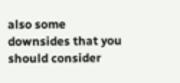also some downsides that you should consider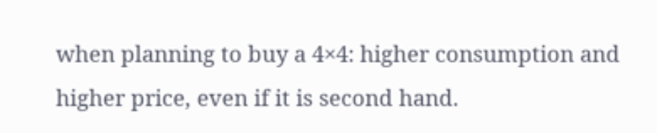when planning to buy a 4×4: higher consumption and higher price, even if it is second hand.